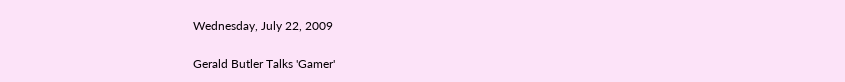Wednesday, July 22, 2009

Gerald Butler Talks 'Gamer'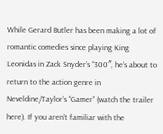While Gerard Butler has been making a lot of romantic comedies since playing King Leonidas in Zack Snyder’s “300″, he’s about to return to the action genre in Neveldine/Taylor’s “Gamer” (watch the trailer here). If you aren’t familiar with the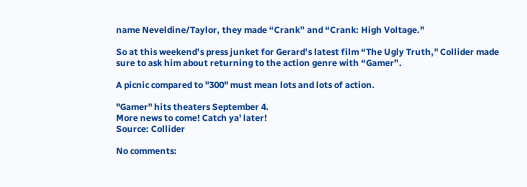name Neveldine/Taylor, they made “Crank” and “Crank: High Voltage."

So at this weekend’s press junket for Gerard’s latest film “The Ugly Truth," Collider made sure to ask him about returning to the action genre with “Gamer”.

A picnic compared to "300" must mean lots and lots of action.

"Gamer" hits theaters September 4.
More news to come! Catch ya' later!
Source: Collider

No comments: